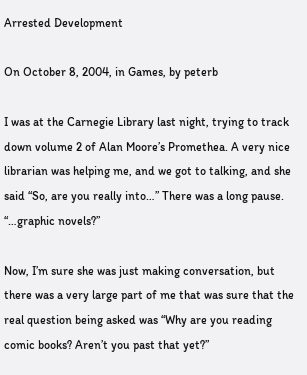Arrested Development

On October 8, 2004, in Games, by peterb

I was at the Carnegie Library last night, trying to track down volume 2 of Alan Moore’s Promethea. A very nice librarian was helping me, and we got to talking, and she said “So, are you really into…” There was a long pause. “…graphic novels?”

Now, I’m sure she was just making conversation, but there was a very large part of me that was sure that the real question being asked was “Why are you reading comic books? Aren’t you past that yet?”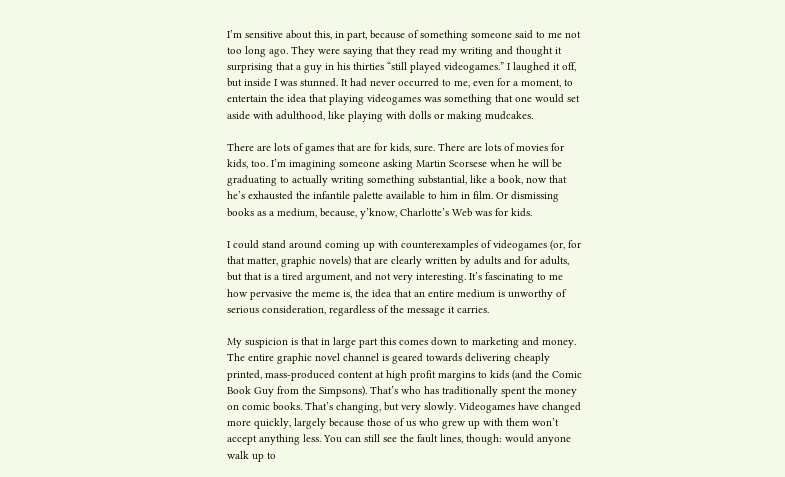I’m sensitive about this, in part, because of something someone said to me not too long ago. They were saying that they read my writing and thought it surprising that a guy in his thirties “still played videogames.” I laughed it off, but inside I was stunned. It had never occurred to me, even for a moment, to entertain the idea that playing videogames was something that one would set aside with adulthood, like playing with dolls or making mudcakes.

There are lots of games that are for kids, sure. There are lots of movies for kids, too. I’m imagining someone asking Martin Scorsese when he will be graduating to actually writing something substantial, like a book, now that he’s exhausted the infantile palette available to him in film. Or dismissing books as a medium, because, y’know, Charlotte’s Web was for kids.

I could stand around coming up with counterexamples of videogames (or, for that matter, graphic novels) that are clearly written by adults and for adults, but that is a tired argument, and not very interesting. It’s fascinating to me how pervasive the meme is, the idea that an entire medium is unworthy of serious consideration, regardless of the message it carries.

My suspicion is that in large part this comes down to marketing and money. The entire graphic novel channel is geared towards delivering cheaply printed, mass-produced content at high profit margins to kids (and the Comic Book Guy from the Simpsons). That’s who has traditionally spent the money on comic books. That’s changing, but very slowly. Videogames have changed more quickly, largely because those of us who grew up with them won’t accept anything less. You can still see the fault lines, though: would anyone walk up to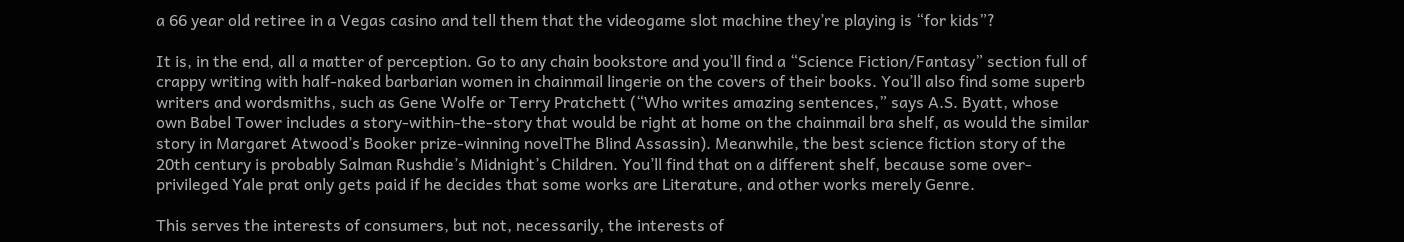a 66 year old retiree in a Vegas casino and tell them that the videogame slot machine they’re playing is “for kids”?

It is, in the end, all a matter of perception. Go to any chain bookstore and you’ll find a “Science Fiction/Fantasy” section full of crappy writing with half-naked barbarian women in chainmail lingerie on the covers of their books. You’ll also find some superb writers and wordsmiths, such as Gene Wolfe or Terry Pratchett (“Who writes amazing sentences,” says A.S. Byatt, whose own Babel Tower includes a story-within-the-story that would be right at home on the chainmail bra shelf, as would the similar story in Margaret Atwood’s Booker prize-winning novelThe Blind Assassin). Meanwhile, the best science fiction story of the 20th century is probably Salman Rushdie’s Midnight’s Children. You’ll find that on a different shelf, because some over-privileged Yale prat only gets paid if he decides that some works are Literature, and other works merely Genre.

This serves the interests of consumers, but not, necessarily, the interests of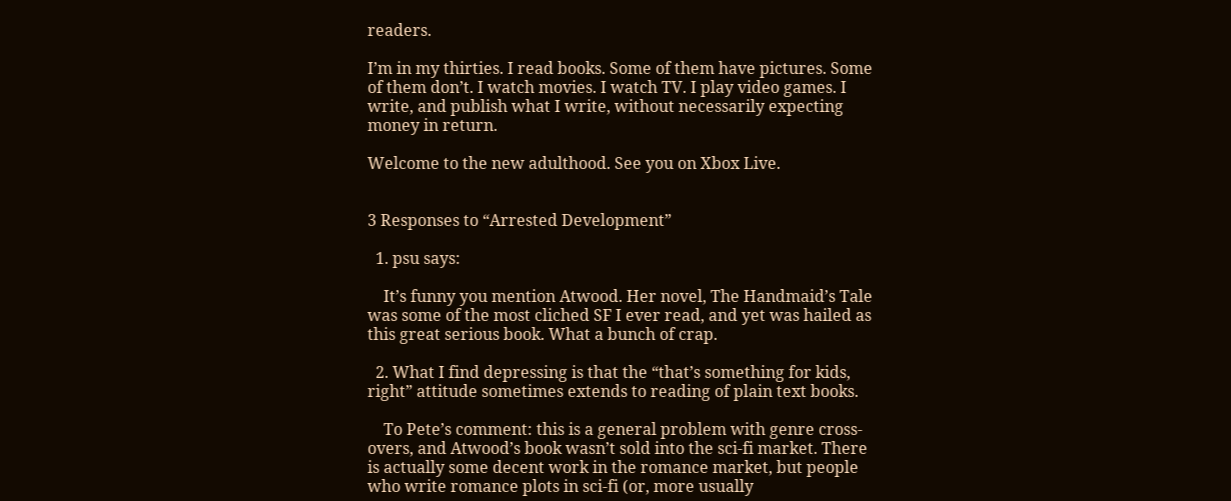readers.

I’m in my thirties. I read books. Some of them have pictures. Some of them don’t. I watch movies. I watch TV. I play video games. I write, and publish what I write, without necessarily expecting money in return.

Welcome to the new adulthood. See you on Xbox Live.


3 Responses to “Arrested Development”

  1. psu says:

    It’s funny you mention Atwood. Her novel, The Handmaid’s Tale was some of the most cliched SF I ever read, and yet was hailed as this great serious book. What a bunch of crap.

  2. What I find depressing is that the “that’s something for kids, right” attitude sometimes extends to reading of plain text books.

    To Pete’s comment: this is a general problem with genre cross-overs, and Atwood’s book wasn’t sold into the sci-fi market. There is actually some decent work in the romance market, but people who write romance plots in sci-fi (or, more usually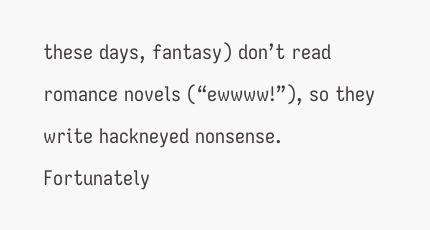these days, fantasy) don’t read romance novels (“ewwww!”), so they write hackneyed nonsense. Fortunately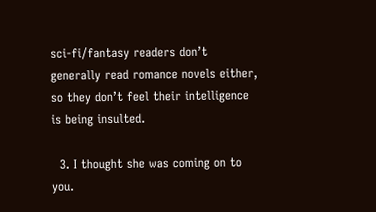sci-fi/fantasy readers don’t generally read romance novels either, so they don’t feel their intelligence is being insulted.

  3. I thought she was coming on to you.